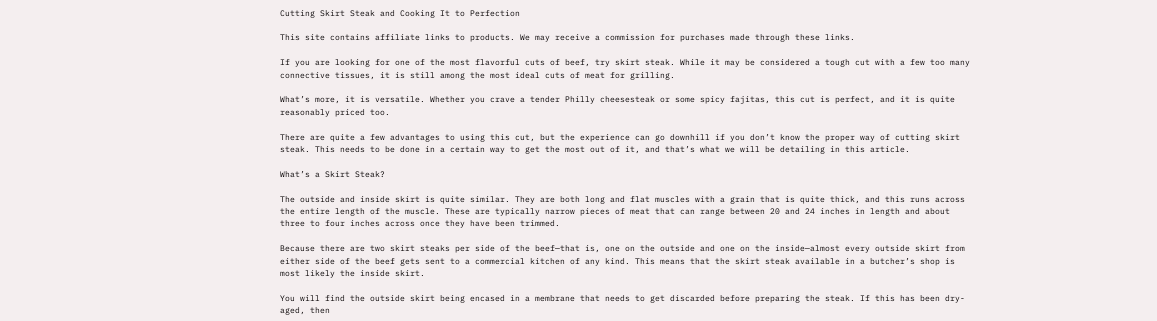Cutting Skirt Steak and Cooking It to Perfection

This site contains affiliate links to products. We may receive a commission for purchases made through these links.

If you are looking for one of the most flavorful cuts of beef, try skirt steak. While it may be considered a tough cut with a few too many connective tissues, it is still among the most ideal cuts of meat for grilling.

What’s more, it is versatile. Whether you crave a tender Philly cheesesteak or some spicy fajitas, this cut is perfect, and it is quite reasonably priced too.

There are quite a few advantages to using this cut, but the experience can go downhill if you don’t know the proper way of cutting skirt steak. This needs to be done in a certain way to get the most out of it, and that’s what we will be detailing in this article.

What’s a Skirt Steak?

The outside and inside skirt is quite similar. They are both long and flat muscles with a grain that is quite thick, and this runs across the entire length of the muscle. These are typically narrow pieces of meat that can range between 20 and 24 inches in length and about three to four inches across once they have been trimmed.

Because there are two skirt steaks per side of the beef—that is, one on the outside and one on the inside—almost every outside skirt from either side of the beef gets sent to a commercial kitchen of any kind. This means that the skirt steak available in a butcher’s shop is most likely the inside skirt.

You will find the outside skirt being encased in a membrane that needs to get discarded before preparing the steak. If this has been dry-aged, then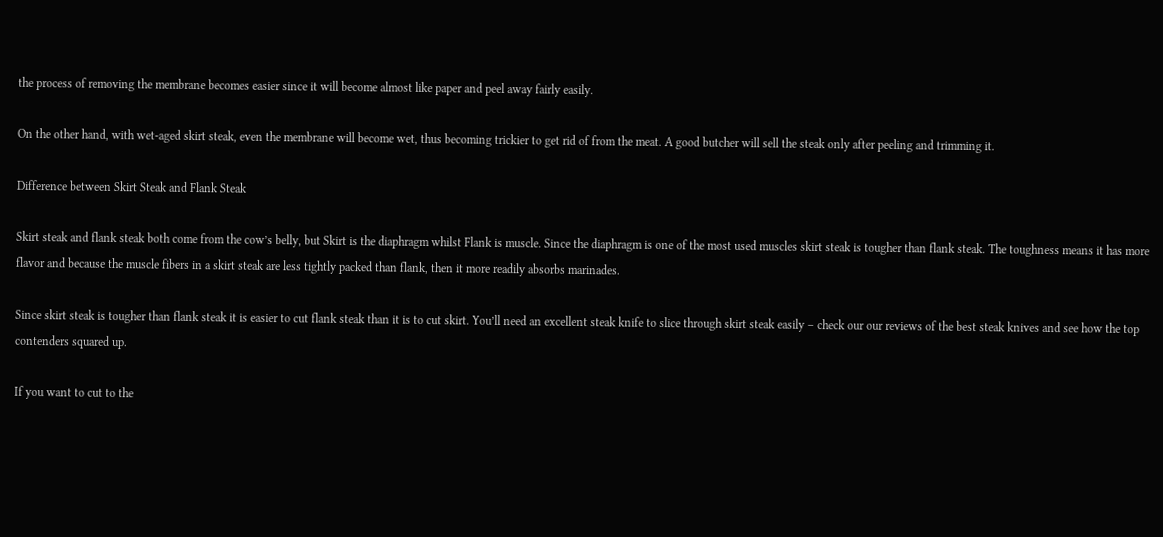the process of removing the membrane becomes easier since it will become almost like paper and peel away fairly easily.

On the other hand, with wet-aged skirt steak, even the membrane will become wet, thus becoming trickier to get rid of from the meat. A good butcher will sell the steak only after peeling and trimming it.

Difference between Skirt Steak and Flank Steak

Skirt steak and flank steak both come from the cow’s belly, but Skirt is the diaphragm whilst Flank is muscle. Since the diaphragm is one of the most used muscles skirt steak is tougher than flank steak. The toughness means it has more flavor and because the muscle fibers in a skirt steak are less tightly packed than flank, then it more readily absorbs marinades.

Since skirt steak is tougher than flank steak it is easier to cut flank steak than it is to cut skirt. You’ll need an excellent steak knife to slice through skirt steak easily – check our our reviews of the best steak knives and see how the top contenders squared up.

If you want to cut to the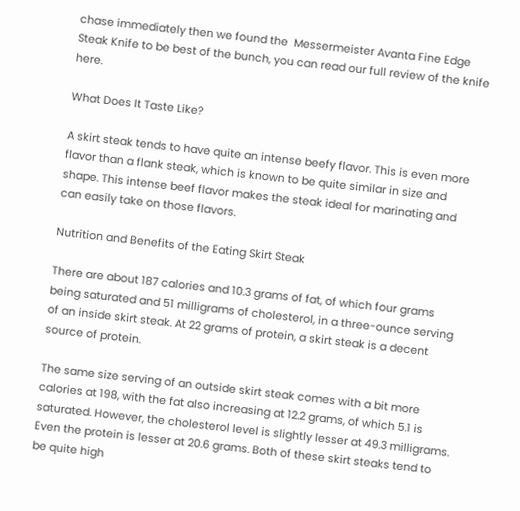chase immediately then we found the  Messermeister Avanta Fine Edge Steak Knife to be best of the bunch, you can read our full review of the knife  here.

What Does It Taste Like?

A skirt steak tends to have quite an intense beefy flavor. This is even more flavor than a flank steak, which is known to be quite similar in size and shape. This intense beef flavor makes the steak ideal for marinating and can easily take on those flavors.

Nutrition and Benefits of the Eating Skirt Steak

There are about 187 calories and 10.3 grams of fat, of which four grams being saturated and 51 milligrams of cholesterol, in a three-ounce serving of an inside skirt steak. At 22 grams of protein, a skirt steak is a decent source of protein.

The same size serving of an outside skirt steak comes with a bit more calories at 198, with the fat also increasing at 12.2 grams, of which 5.1 is saturated. However, the cholesterol level is slightly lesser at 49.3 milligrams. Even the protein is lesser at 20.6 grams. Both of these skirt steaks tend to be quite high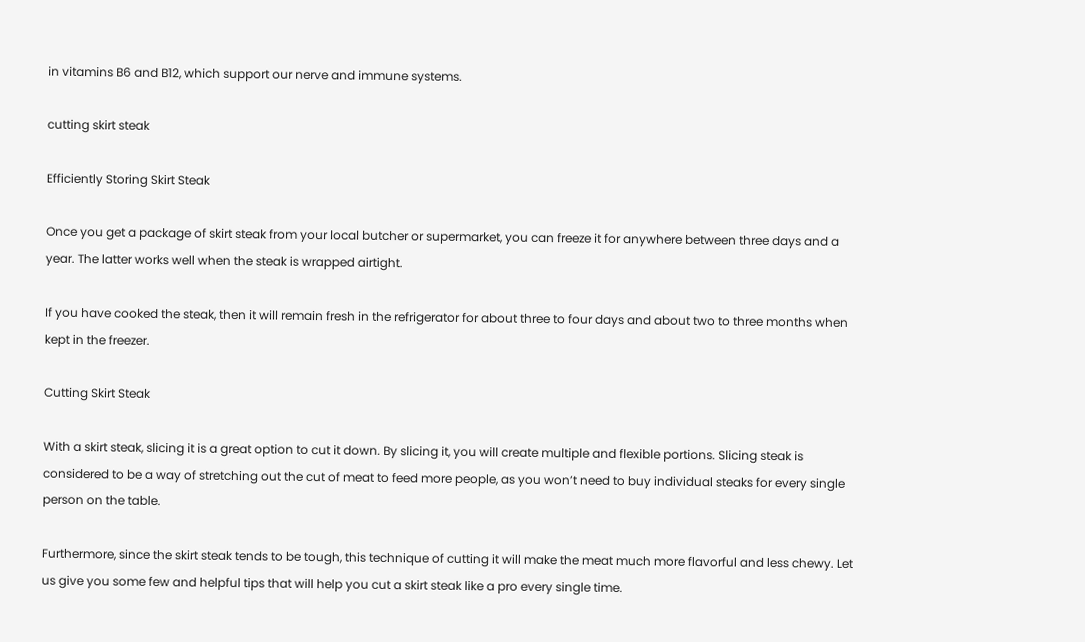in vitamins B6 and B12, which support our nerve and immune systems.

cutting skirt steak

Efficiently Storing Skirt Steak

Once you get a package of skirt steak from your local butcher or supermarket, you can freeze it for anywhere between three days and a year. The latter works well when the steak is wrapped airtight.

If you have cooked the steak, then it will remain fresh in the refrigerator for about three to four days and about two to three months when kept in the freezer.

Cutting Skirt Steak

With a skirt steak, slicing it is a great option to cut it down. By slicing it, you will create multiple and flexible portions. Slicing steak is considered to be a way of stretching out the cut of meat to feed more people, as you won’t need to buy individual steaks for every single person on the table.

Furthermore, since the skirt steak tends to be tough, this technique of cutting it will make the meat much more flavorful and less chewy. Let us give you some few and helpful tips that will help you cut a skirt steak like a pro every single time.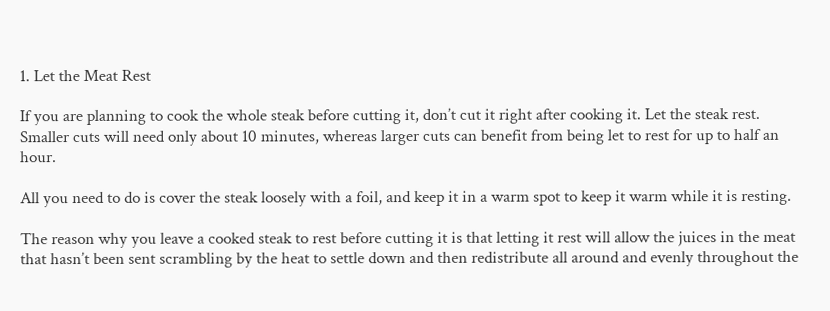1. Let the Meat Rest

If you are planning to cook the whole steak before cutting it, don’t cut it right after cooking it. Let the steak rest. Smaller cuts will need only about 10 minutes, whereas larger cuts can benefit from being let to rest for up to half an hour.

All you need to do is cover the steak loosely with a foil, and keep it in a warm spot to keep it warm while it is resting.

The reason why you leave a cooked steak to rest before cutting it is that letting it rest will allow the juices in the meat that hasn’t been sent scrambling by the heat to settle down and then redistribute all around and evenly throughout the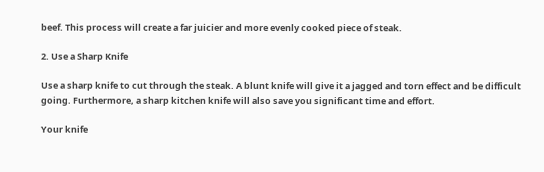beef. This process will create a far juicier and more evenly cooked piece of steak.

2. Use a Sharp Knife

Use a sharp knife to cut through the steak. A blunt knife will give it a jagged and torn effect and be difficult going. Furthermore, a sharp kitchen knife will also save you significant time and effort.

Your knife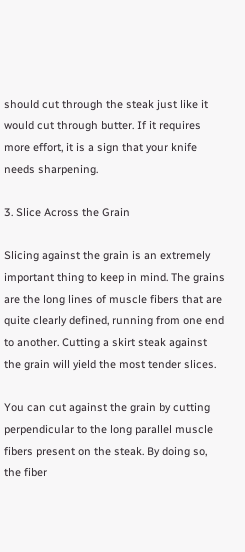should cut through the steak just like it would cut through butter. If it requires more effort, it is a sign that your knife needs sharpening.

3. Slice Across the Grain

Slicing against the grain is an extremely important thing to keep in mind. The grains are the long lines of muscle fibers that are quite clearly defined, running from one end to another. Cutting a skirt steak against the grain will yield the most tender slices.

You can cut against the grain by cutting perpendicular to the long parallel muscle fibers present on the steak. By doing so, the fiber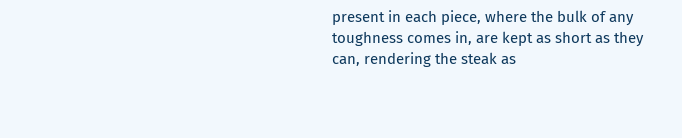present in each piece, where the bulk of any toughness comes in, are kept as short as they can, rendering the steak as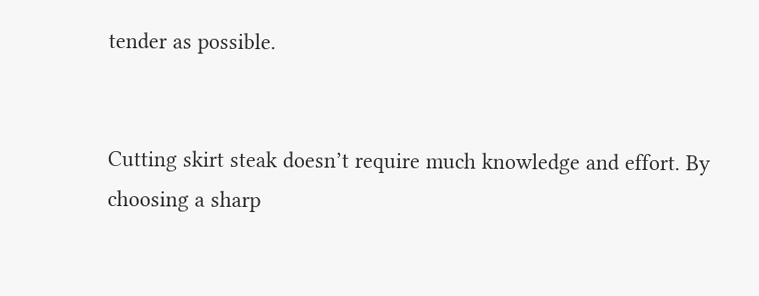tender as possible.


Cutting skirt steak doesn’t require much knowledge and effort. By choosing a sharp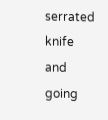serrated knife and going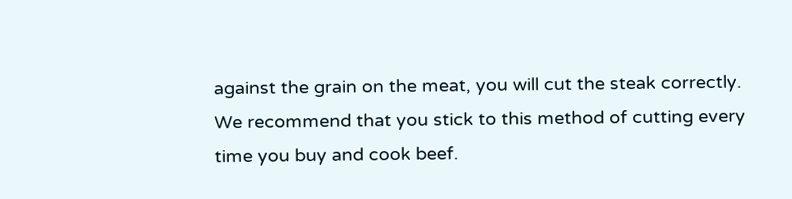against the grain on the meat, you will cut the steak correctly. We recommend that you stick to this method of cutting every time you buy and cook beef.